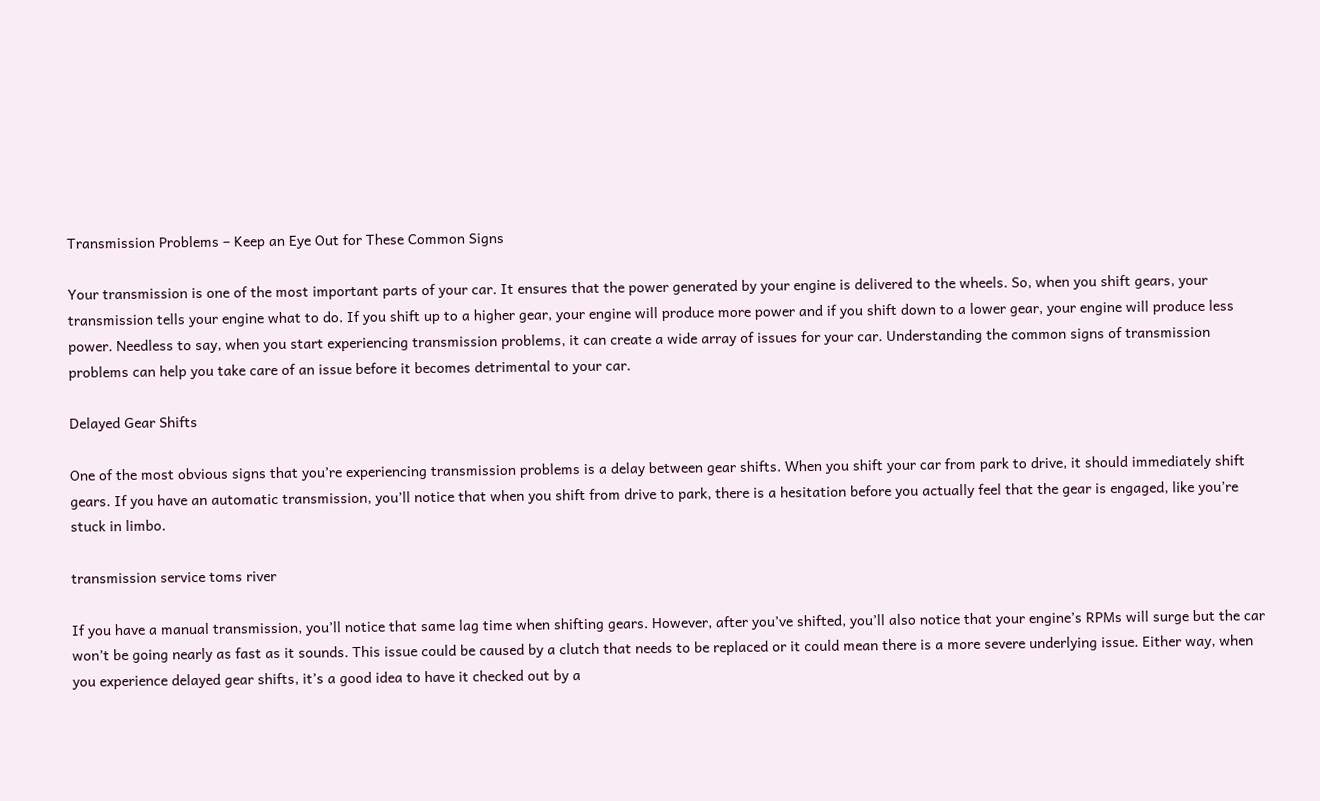Transmission Problems – Keep an Eye Out for These Common Signs

Your transmission is one of the most important parts of your car. It ensures that the power generated by your engine is delivered to the wheels. So, when you shift gears, your transmission tells your engine what to do. If you shift up to a higher gear, your engine will produce more power and if you shift down to a lower gear, your engine will produce less power. Needless to say, when you start experiencing transmission problems, it can create a wide array of issues for your car. Understanding the common signs of transmission problems can help you take care of an issue before it becomes detrimental to your car.

Delayed Gear Shifts

One of the most obvious signs that you’re experiencing transmission problems is a delay between gear shifts. When you shift your car from park to drive, it should immediately shift gears. If you have an automatic transmission, you’ll notice that when you shift from drive to park, there is a hesitation before you actually feel that the gear is engaged, like you’re stuck in limbo.

transmission service toms river

If you have a manual transmission, you’ll notice that same lag time when shifting gears. However, after you’ve shifted, you’ll also notice that your engine’s RPMs will surge but the car won’t be going nearly as fast as it sounds. This issue could be caused by a clutch that needs to be replaced or it could mean there is a more severe underlying issue. Either way, when you experience delayed gear shifts, it’s a good idea to have it checked out by a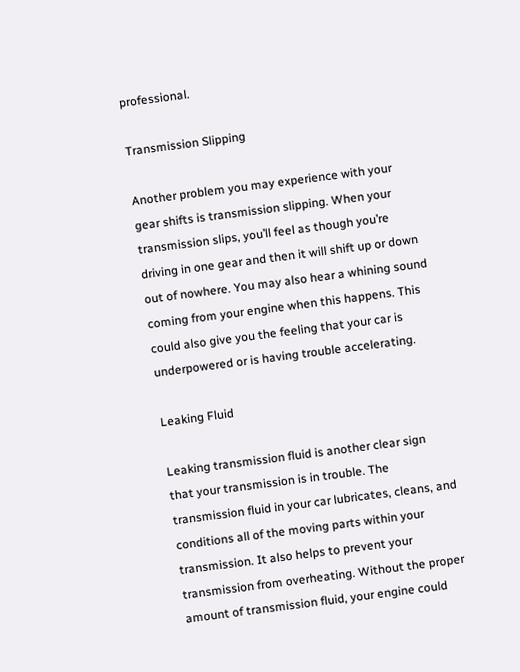professional.

Transmission Slipping

Another problem you may experience with your gear shifts is transmission slipping. When your transmission slips, you’ll feel as though you’re driving in one gear and then it will shift up or down out of nowhere. You may also hear a whining sound coming from your engine when this happens. This could also give you the feeling that your car is underpowered or is having trouble accelerating.

Leaking Fluid

Leaking transmission fluid is another clear sign that your transmission is in trouble. The transmission fluid in your car lubricates, cleans, and conditions all of the moving parts within your transmission. It also helps to prevent your transmission from overheating. Without the proper amount of transmission fluid, your engine could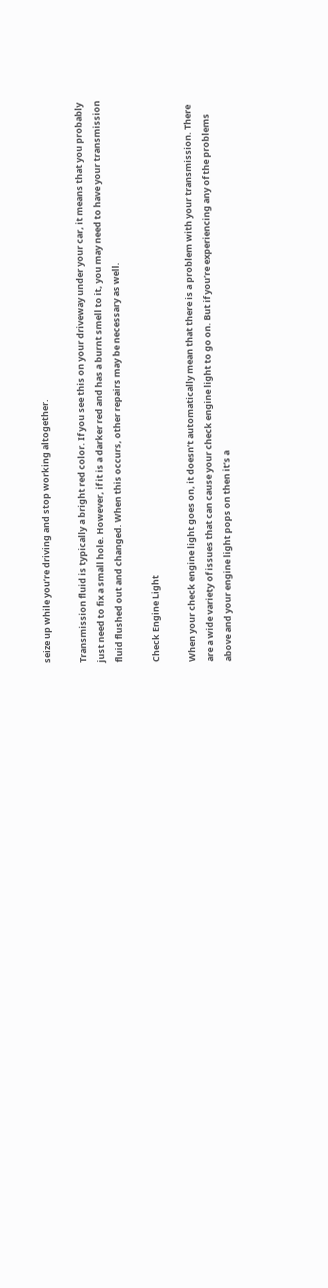seize up while you’re driving and stop working altogether.

Transmission fluid is typically a bright red color. If you see this on your driveway under your car, it means that you probably just need to fix a small hole. However, if it is a darker red and has a burnt smell to it, you may need to have your transmission fluid flushed out and changed. When this occurs, other repairs may be necessary as well.

Check Engine Light

When your check engine light goes on, it doesn’t automatically mean that there is a problem with your transmission. There are a wide variety of issues that can cause your check engine light to go on. But if you’re experiencing any of the problems above and your engine light pops on then it’s a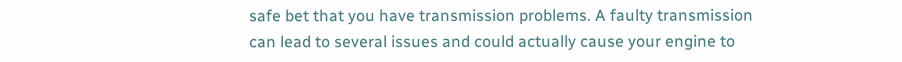safe bet that you have transmission problems. A faulty transmission can lead to several issues and could actually cause your engine to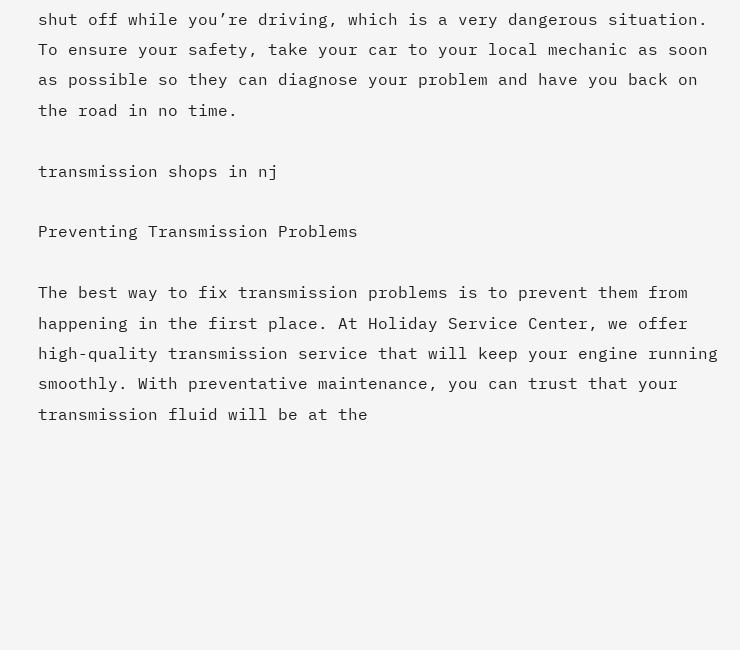shut off while you’re driving, which is a very dangerous situation. To ensure your safety, take your car to your local mechanic as soon as possible so they can diagnose your problem and have you back on the road in no time.

transmission shops in nj

Preventing Transmission Problems

The best way to fix transmission problems is to prevent them from happening in the first place. At Holiday Service Center, we offer high-quality transmission service that will keep your engine running smoothly. With preventative maintenance, you can trust that your transmission fluid will be at the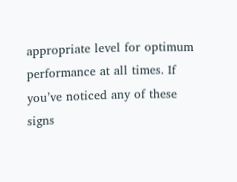appropriate level for optimum performance at all times. If you’ve noticed any of these signs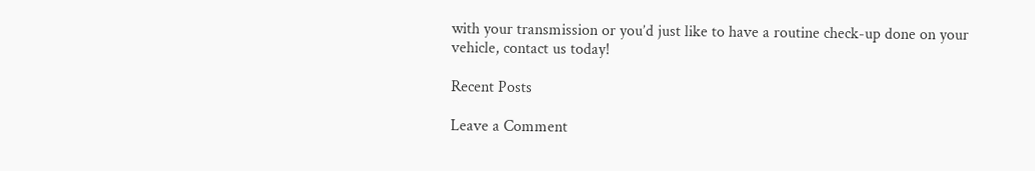with your transmission or you’d just like to have a routine check-up done on your vehicle, contact us today!

Recent Posts

Leave a Comment